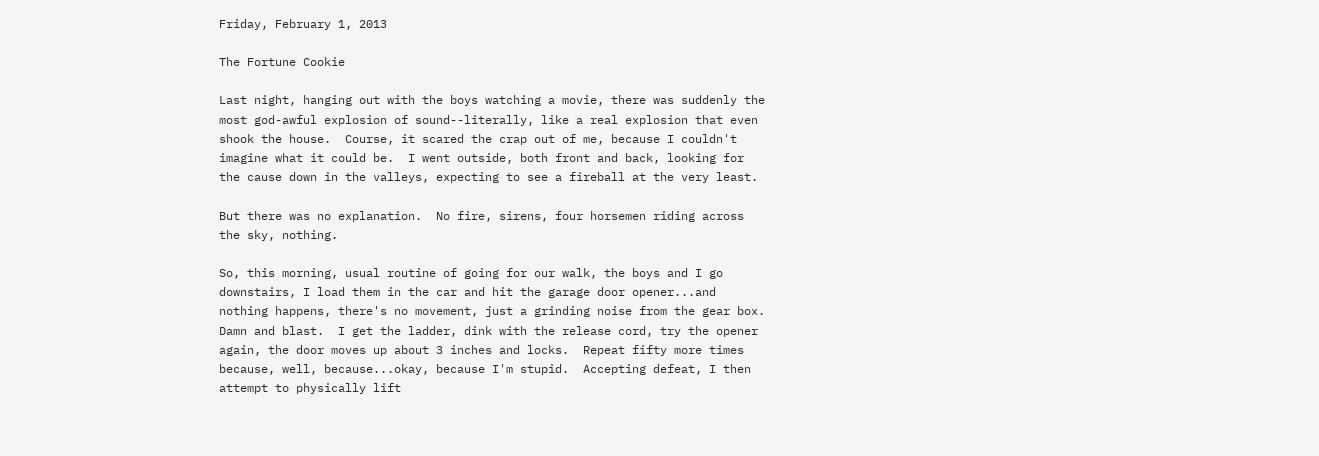Friday, February 1, 2013

The Fortune Cookie

Last night, hanging out with the boys watching a movie, there was suddenly the most god-awful explosion of sound--literally, like a real explosion that even shook the house.  Course, it scared the crap out of me, because I couldn't imagine what it could be.  I went outside, both front and back, looking for the cause down in the valleys, expecting to see a fireball at the very least.

But there was no explanation.  No fire, sirens, four horsemen riding across the sky, nothing.

So, this morning, usual routine of going for our walk, the boys and I go downstairs, I load them in the car and hit the garage door opener...and nothing happens, there's no movement, just a grinding noise from the gear box.  Damn and blast.  I get the ladder, dink with the release cord, try the opener again, the door moves up about 3 inches and locks.  Repeat fifty more times because, well, because...okay, because I'm stupid.  Accepting defeat, I then attempt to physically lift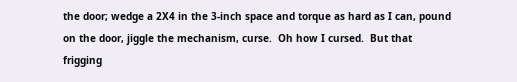the door; wedge a 2X4 in the 3-inch space and torque as hard as I can, pound on the door, jiggle the mechanism, curse.  Oh how I cursed.  But that frigging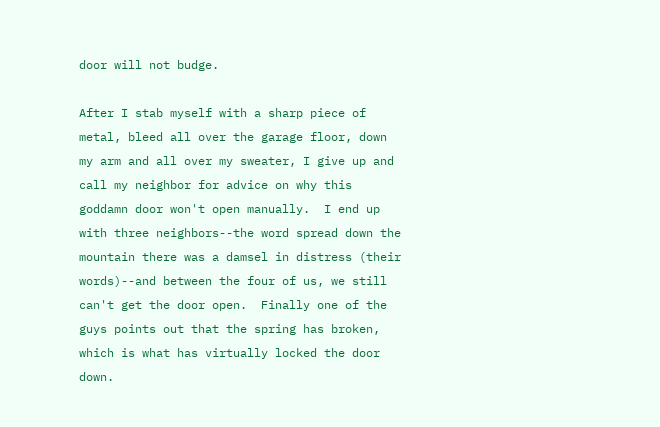door will not budge.

After I stab myself with a sharp piece of metal, bleed all over the garage floor, down my arm and all over my sweater, I give up and call my neighbor for advice on why this goddamn door won't open manually.  I end up with three neighbors--the word spread down the mountain there was a damsel in distress (their words)--and between the four of us, we still can't get the door open.  Finally one of the guys points out that the spring has broken, which is what has virtually locked the door down.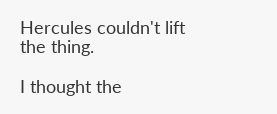Hercules couldn't lift the thing.

I thought the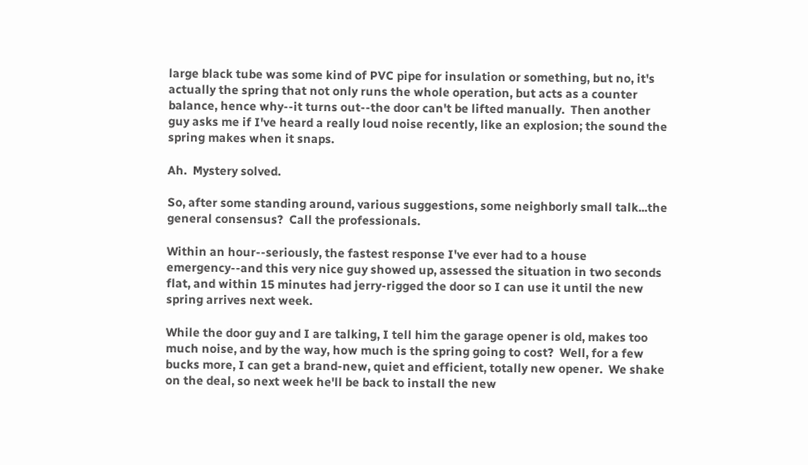large black tube was some kind of PVC pipe for insulation or something, but no, it's actually the spring that not only runs the whole operation, but acts as a counter balance, hence why--it turns out--the door can't be lifted manually.  Then another guy asks me if I've heard a really loud noise recently, like an explosion; the sound the spring makes when it snaps.

Ah.  Mystery solved.

So, after some standing around, various suggestions, some neighborly small talk...the general consensus?  Call the professionals.

Within an hour--seriously, the fastest response I've ever had to a house emergency--and this very nice guy showed up, assessed the situation in two seconds flat, and within 15 minutes had jerry-rigged the door so I can use it until the new spring arrives next week.

While the door guy and I are talking, I tell him the garage opener is old, makes too much noise, and by the way, how much is the spring going to cost?  Well, for a few bucks more, I can get a brand-new, quiet and efficient, totally new opener.  We shake on the deal, so next week he'll be back to install the new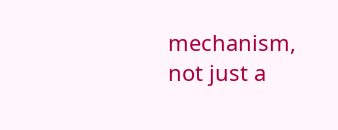mechanism, not just a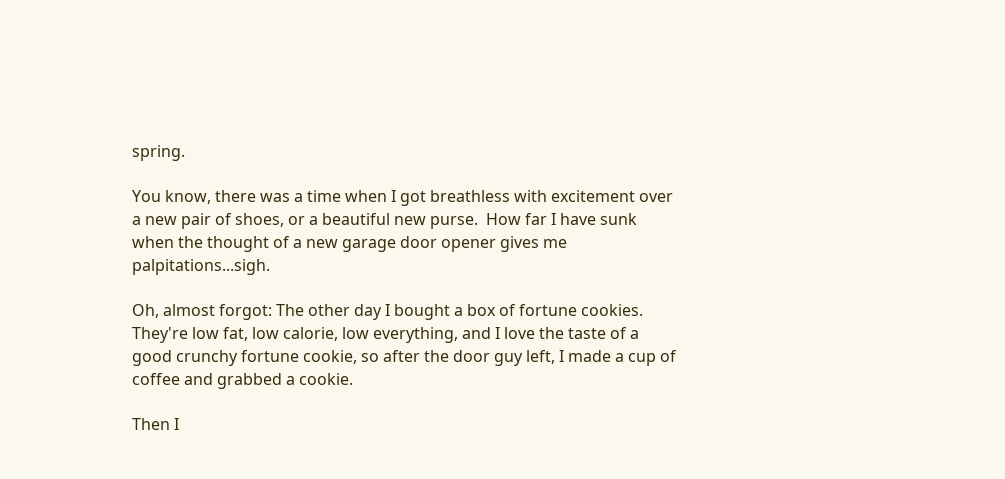spring.

You know, there was a time when I got breathless with excitement over a new pair of shoes, or a beautiful new purse.  How far I have sunk when the thought of a new garage door opener gives me palpitations...sigh.

Oh, almost forgot: The other day I bought a box of fortune cookies.  They're low fat, low calorie, low everything, and I love the taste of a good crunchy fortune cookie, so after the door guy left, I made a cup of coffee and grabbed a cookie.

Then I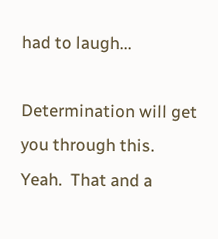had to laugh...

Determination will get you through this.
Yeah.  That and a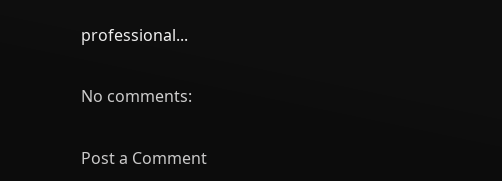professional...

No comments:

Post a Comment